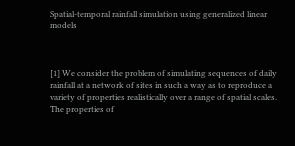Spatial-temporal rainfall simulation using generalized linear models



[1] We consider the problem of simulating sequences of daily rainfall at a network of sites in such a way as to reproduce a variety of properties realistically over a range of spatial scales. The properties of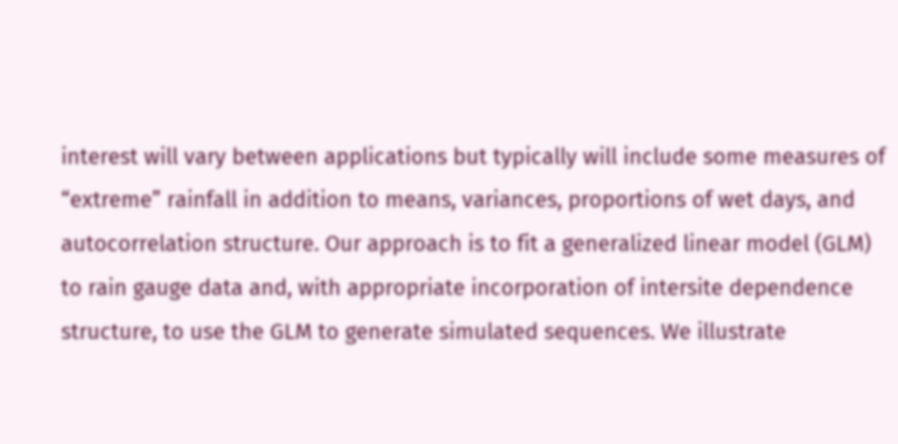interest will vary between applications but typically will include some measures of “extreme” rainfall in addition to means, variances, proportions of wet days, and autocorrelation structure. Our approach is to fit a generalized linear model (GLM) to rain gauge data and, with appropriate incorporation of intersite dependence structure, to use the GLM to generate simulated sequences. We illustrate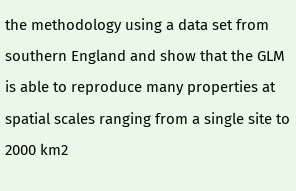the methodology using a data set from southern England and show that the GLM is able to reproduce many properties at spatial scales ranging from a single site to 2000 km2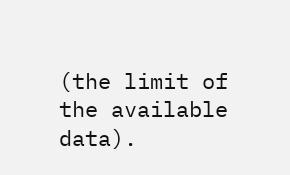(the limit of the available data).